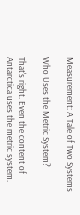Measurement: A Tale of Two Systems

Who Uses the Metric System?

That's right. Even the content of Antarctica uses the metric system.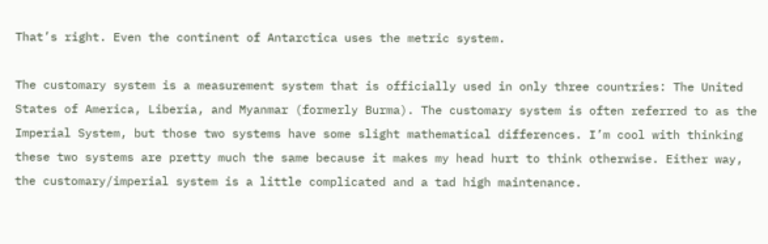That’s right. Even the continent of Antarctica uses the metric system.

The customary system is a measurement system that is officially used in only three countries: The United States of America, Liberia, and Myanmar (formerly Burma). The customary system is often referred to as the Imperial System, but those two systems have some slight mathematical differences. I’m cool with thinking these two systems are pretty much the same because it makes my head hurt to think otherwise. Either way, the customary/imperial system is a little complicated and a tad high maintenance.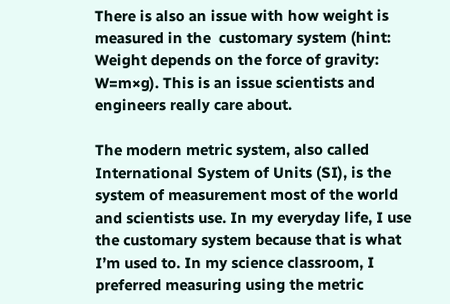There is also an issue with how weight is measured in the  customary system (hint: Weight depends on the force of gravity: W=m×g). This is an issue scientists and engineers really care about.

The modern metric system, also called International System of Units (SI), is the system of measurement most of the world and scientists use. In my everyday life, I use the customary system because that is what I’m used to. In my science classroom, I preferred measuring using the metric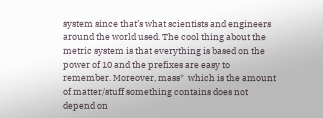system since that’s what scientists and engineers around the world used. The cool thing about the metric system is that everything is based on the power of 10 and the prefixes are easy to remember. Moreover, mass*  which is the amount of matter/stuff something contains does not depend on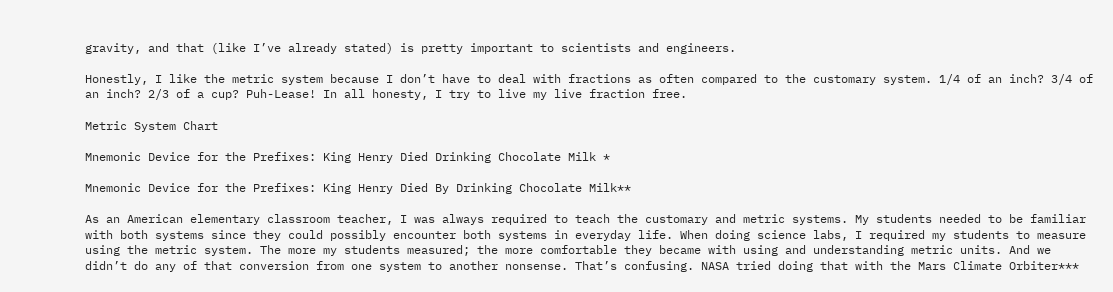gravity, and that (like I’ve already stated) is pretty important to scientists and engineers.

Honestly, I like the metric system because I don’t have to deal with fractions as often compared to the customary system. 1/4 of an inch? 3/4 of an inch? 2/3 of a cup? Puh-Lease! In all honesty, I try to live my live fraction free.

Metric System Chart

Mnemonic Device for the Prefixes: King Henry Died Drinking Chocolate Milk *

Mnemonic Device for the Prefixes: King Henry Died By Drinking Chocolate Milk**

As an American elementary classroom teacher, I was always required to teach the customary and metric systems. My students needed to be familiar with both systems since they could possibly encounter both systems in everyday life. When doing science labs, I required my students to measure using the metric system. The more my students measured; the more comfortable they became with using and understanding metric units. And we didn’t do any of that conversion from one system to another nonsense. That’s confusing. NASA tried doing that with the Mars Climate Orbiter***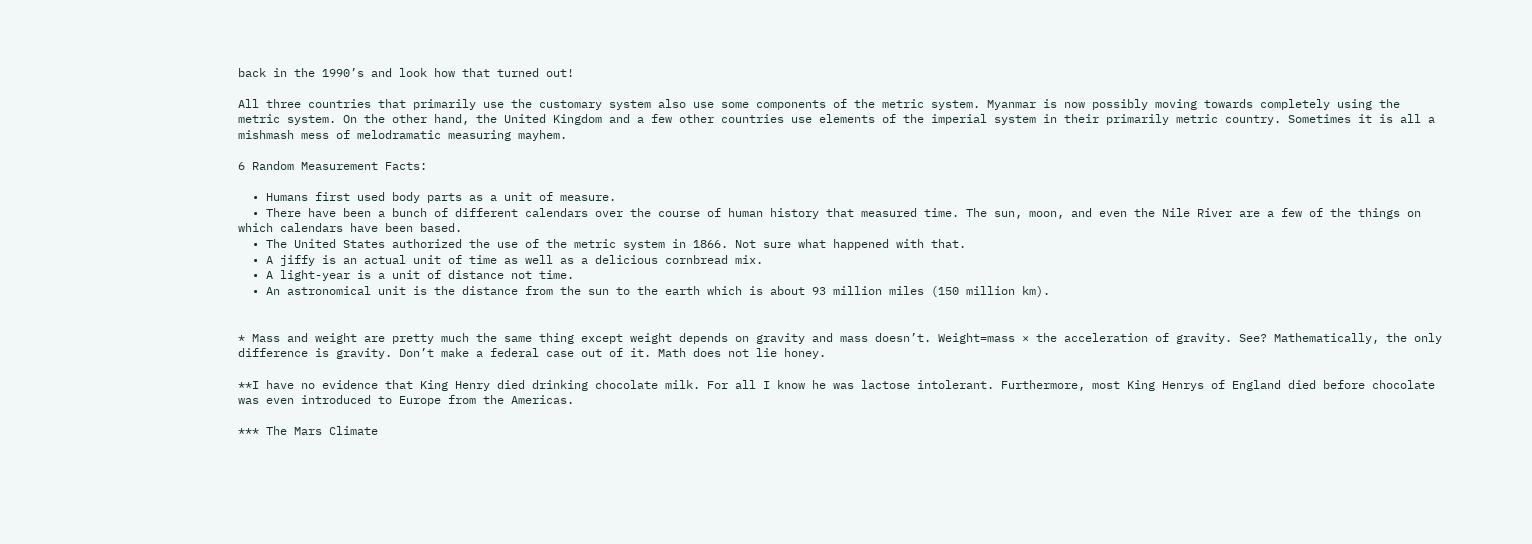back in the 1990’s and look how that turned out!

All three countries that primarily use the customary system also use some components of the metric system. Myanmar is now possibly moving towards completely using the metric system. On the other hand, the United Kingdom and a few other countries use elements of the imperial system in their primarily metric country. Sometimes it is all a mishmash mess of melodramatic measuring mayhem.

6 Random Measurement Facts:

  • Humans first used body parts as a unit of measure.
  • There have been a bunch of different calendars over the course of human history that measured time. The sun, moon, and even the Nile River are a few of the things on which calendars have been based.
  • The United States authorized the use of the metric system in 1866. Not sure what happened with that.
  • A jiffy is an actual unit of time as well as a delicious cornbread mix.
  • A light-year is a unit of distance not time.
  • An astronomical unit is the distance from the sun to the earth which is about 93 million miles (150 million km).


* Mass and weight are pretty much the same thing except weight depends on gravity and mass doesn’t. Weight=mass × the acceleration of gravity. See? Mathematically, the only difference is gravity. Don’t make a federal case out of it. Math does not lie honey.

**I have no evidence that King Henry died drinking chocolate milk. For all I know he was lactose intolerant. Furthermore, most King Henrys of England died before chocolate was even introduced to Europe from the Americas.

*** The Mars Climate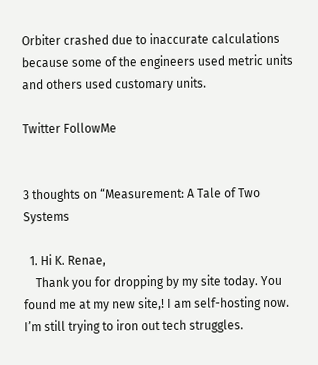Orbiter crashed due to inaccurate calculations because some of the engineers used metric units and others used customary units.

Twitter FollowMe


3 thoughts on “Measurement: A Tale of Two Systems

  1. Hi K. Renae,
    Thank you for dropping by my site today. You found me at my new site,! I am self-hosting now. I’m still trying to iron out tech struggles.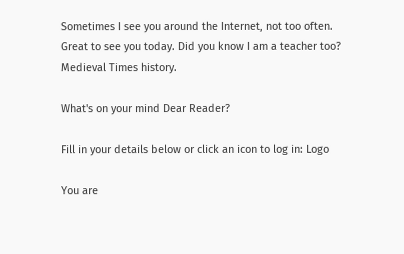Sometimes I see you around the Internet, not too often. Great to see you today. Did you know I am a teacher too? Medieval Times history.

What's on your mind Dear Reader?

Fill in your details below or click an icon to log in: Logo

You are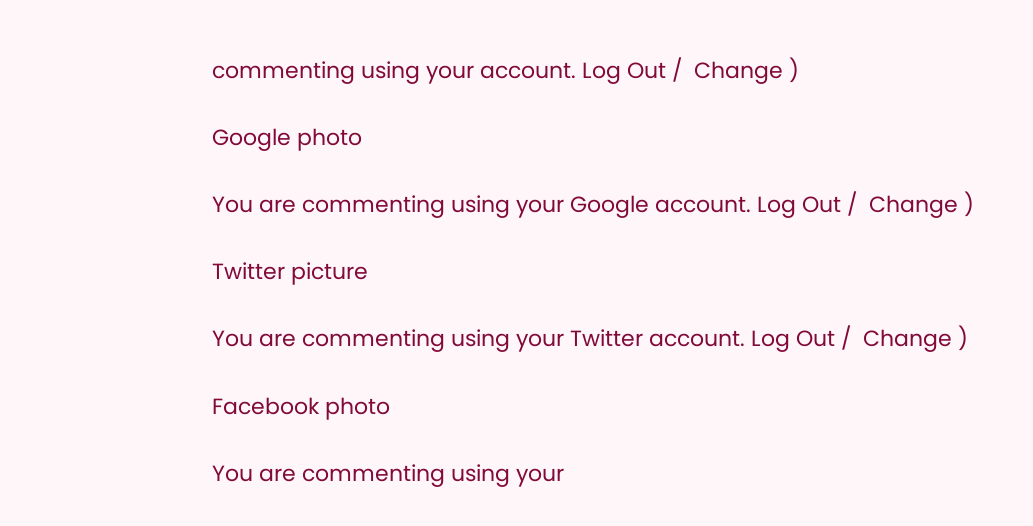commenting using your account. Log Out /  Change )

Google photo

You are commenting using your Google account. Log Out /  Change )

Twitter picture

You are commenting using your Twitter account. Log Out /  Change )

Facebook photo

You are commenting using your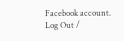Facebook account. Log Out /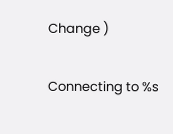Change )

Connecting to %s